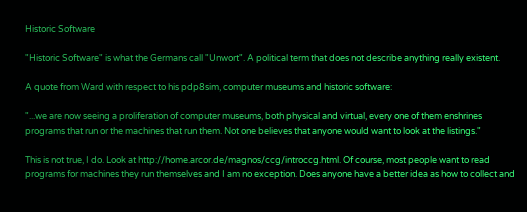Historic Software

"Historic Software" is what the Germans call "Unwort". A political term that does not describe anything really existent.

A quote from Ward with respect to his pdp8sim, computer museums and historic software:

"...we are now seeing a proliferation of computer museums, both physical and virtual, every one of them enshrines programs that run or the machines that run them. Not one believes that anyone would want to look at the listings."

This is not true, I do. Look at http://home.arcor.de/magnos/ccg/introccg.html. Of course, most people want to read programs for machines they run themselves and I am no exception. Does anyone have a better idea as how to collect and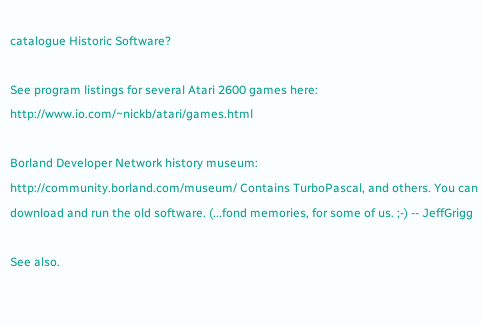catalogue Historic Software?

See program listings for several Atari 2600 games here: http://www.io.com/~nickb/atari/games.html

Borland Developer Network history museum: http://community.borland.com/museum/ Contains TurboPascal, and others. You can download and run the old software. (...fond memories, for some of us. ;-) -- JeffGrigg

See also.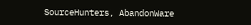SourceHunters, AbandonWare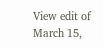View edit of March 15,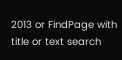2013 or FindPage with title or text search